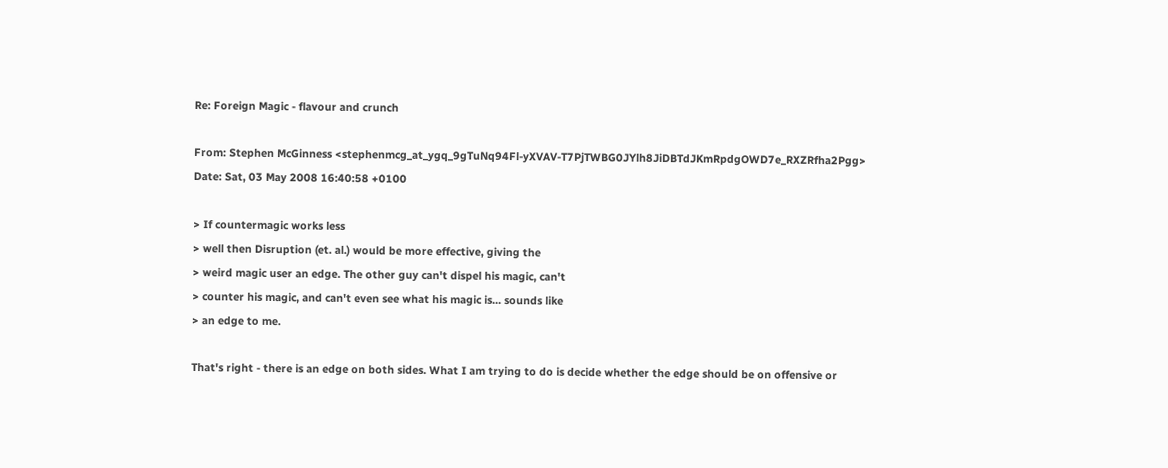Re: Foreign Magic - flavour and crunch

From: Stephen McGinness <stephenmcg_at_ygq_9gTuNq94Fl-yXVAV-T7PjTWBG0JYlh8JiDBTdJKmRpdgOWD7e_RXZRfha2Pgg>
Date: Sat, 03 May 2008 16:40:58 +0100

> If countermagic works less
> well then Disruption (et. al.) would be more effective, giving the
> weird magic user an edge. The other guy can't dispel his magic, can't
> counter his magic, and can't even see what his magic is... sounds like
> an edge to me.

That's right - there is an edge on both sides. What I am trying to do is decide whether the edge should be on offensive or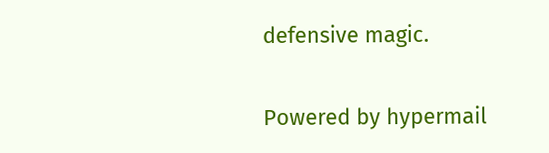defensive magic.


Powered by hypermail